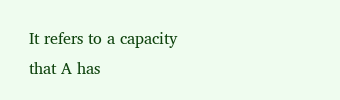It refers to a capacity that A has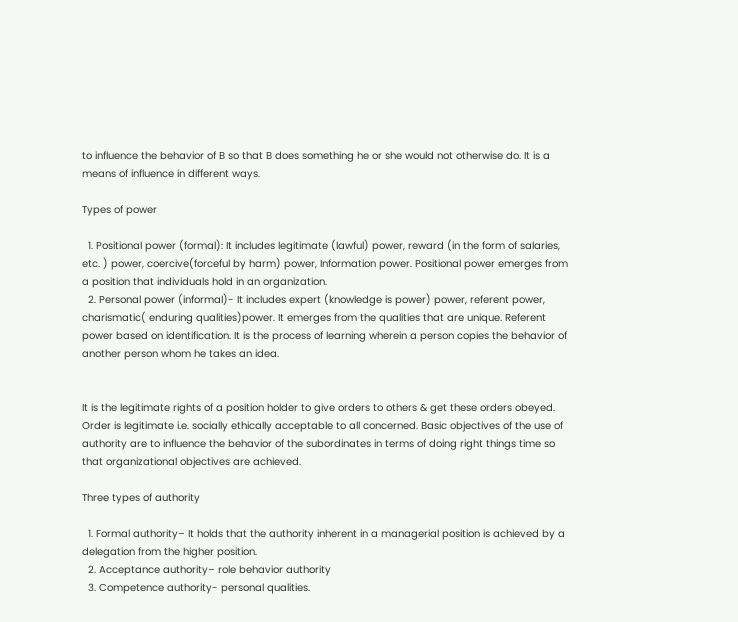to influence the behavior of B so that B does something he or she would not otherwise do. It is a means of influence in different ways.

Types of power

  1. Positional power (formal): It includes legitimate (lawful) power, reward (in the form of salaries, etc. ) power, coercive(forceful by harm) power, Information power. Positional power emerges from a position that individuals hold in an organization.
  2. Personal power (informal)- It includes expert (knowledge is power) power, referent power, charismatic( enduring qualities)power. It emerges from the qualities that are unique. Referent power based on identification. It is the process of learning wherein a person copies the behavior of another person whom he takes an idea.


It is the legitimate rights of a position holder to give orders to others & get these orders obeyed. Order is legitimate i.e. socially ethically acceptable to all concerned. Basic objectives of the use of authority are to influence the behavior of the subordinates in terms of doing right things time so that organizational objectives are achieved.

Three types of authority

  1. Formal authority– It holds that the authority inherent in a managerial position is achieved by a delegation from the higher position.
  2. Acceptance authority– role behavior authority
  3. Competence authority- personal qualities.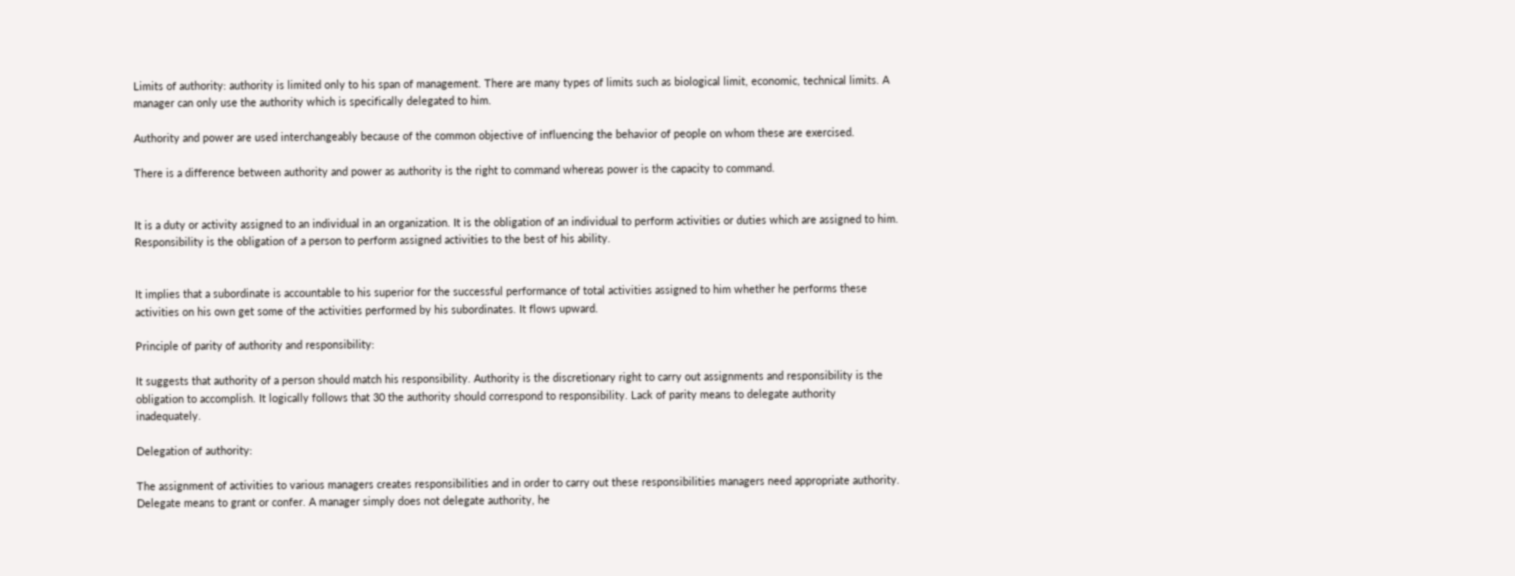Limits of authority: authority is limited only to his span of management. There are many types of limits such as biological limit, economic, technical limits. A manager can only use the authority which is specifically delegated to him.

Authority and power are used interchangeably because of the common objective of influencing the behavior of people on whom these are exercised.

There is a difference between authority and power as authority is the right to command whereas power is the capacity to command.


It is a duty or activity assigned to an individual in an organization. It is the obligation of an individual to perform activities or duties which are assigned to him. Responsibility is the obligation of a person to perform assigned activities to the best of his ability.


It implies that a subordinate is accountable to his superior for the successful performance of total activities assigned to him whether he performs these activities on his own get some of the activities performed by his subordinates. It flows upward.

Principle of parity of authority and responsibility:

It suggests that authority of a person should match his responsibility. Authority is the discretionary right to carry out assignments and responsibility is the obligation to accomplish. It logically follows that 30 the authority should correspond to responsibility. Lack of parity means to delegate authority inadequately.

Delegation of authority:

The assignment of activities to various managers creates responsibilities and in order to carry out these responsibilities managers need appropriate authority. Delegate means to grant or confer. A manager simply does not delegate authority, he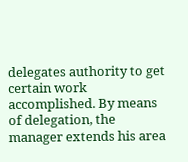delegates authority to get certain work accomplished. By means of delegation, the manager extends his area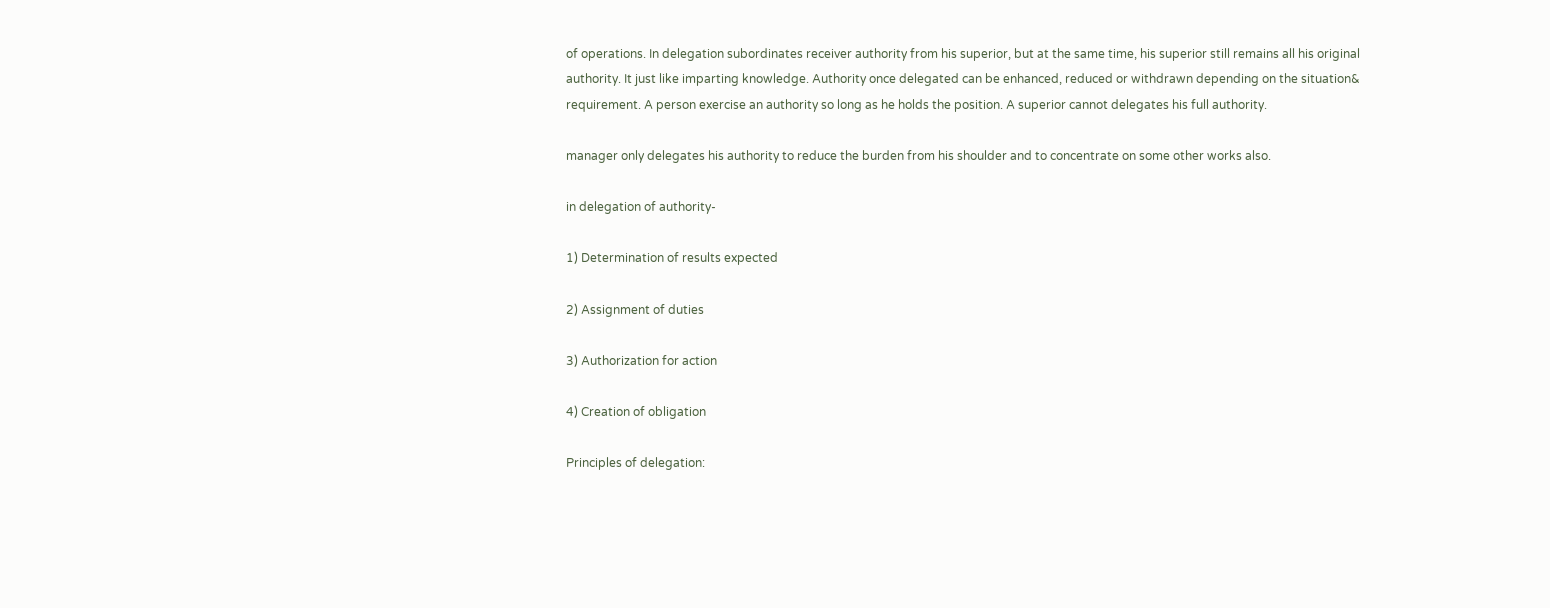of operations. In delegation subordinates receiver authority from his superior, but at the same time, his superior still remains all his original authority. It just like imparting knowledge. Authority once delegated can be enhanced, reduced or withdrawn depending on the situation& requirement. A person exercise an authority so long as he holds the position. A superior cannot delegates his full authority.

manager only delegates his authority to reduce the burden from his shoulder and to concentrate on some other works also.

in delegation of authority-

1) Determination of results expected

2) Assignment of duties

3) Authorization for action

4) Creation of obligation

Principles of delegation: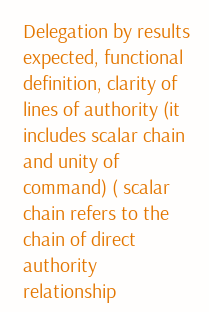Delegation by results expected, functional definition, clarity of lines of authority (it includes scalar chain and unity of command) ( scalar chain refers to the chain of direct authority relationship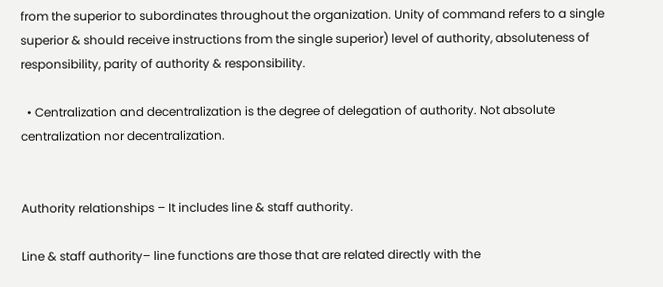from the superior to subordinates throughout the organization. Unity of command refers to a single superior & should receive instructions from the single superior) level of authority, absoluteness of responsibility, parity of authority & responsibility.

  • Centralization and decentralization is the degree of delegation of authority. Not absolute centralization nor decentralization.


Authority relationships – It includes line & staff authority.

Line & staff authority– line functions are those that are related directly with the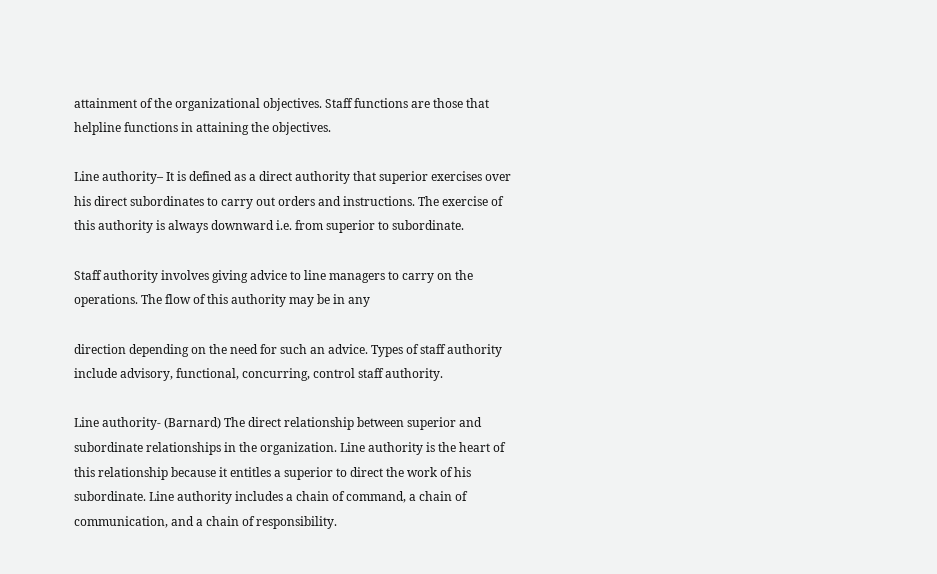attainment of the organizational objectives. Staff functions are those that helpline functions in attaining the objectives.

Line authority– It is defined as a direct authority that superior exercises over his direct subordinates to carry out orders and instructions. The exercise of this authority is always downward i.e. from superior to subordinate.

Staff authority involves giving advice to line managers to carry on the operations. The flow of this authority may be in any

direction depending on the need for such an advice. Types of staff authority include advisory, functional, concurring, control staff authority.

Line authority- (Barnard) The direct relationship between superior and subordinate relationships in the organization. Line authority is the heart of this relationship because it entitles a superior to direct the work of his subordinate. Line authority includes a chain of command, a chain of communication, and a chain of responsibility.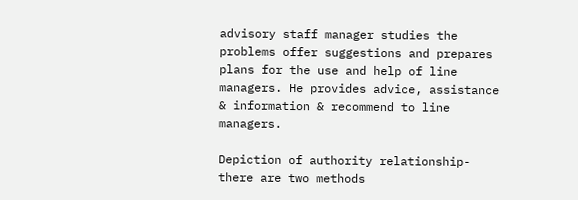advisory staff manager studies the problems offer suggestions and prepares plans for the use and help of line managers. He provides advice, assistance & information & recommend to line managers.

Depiction of authority relationship- there are two methods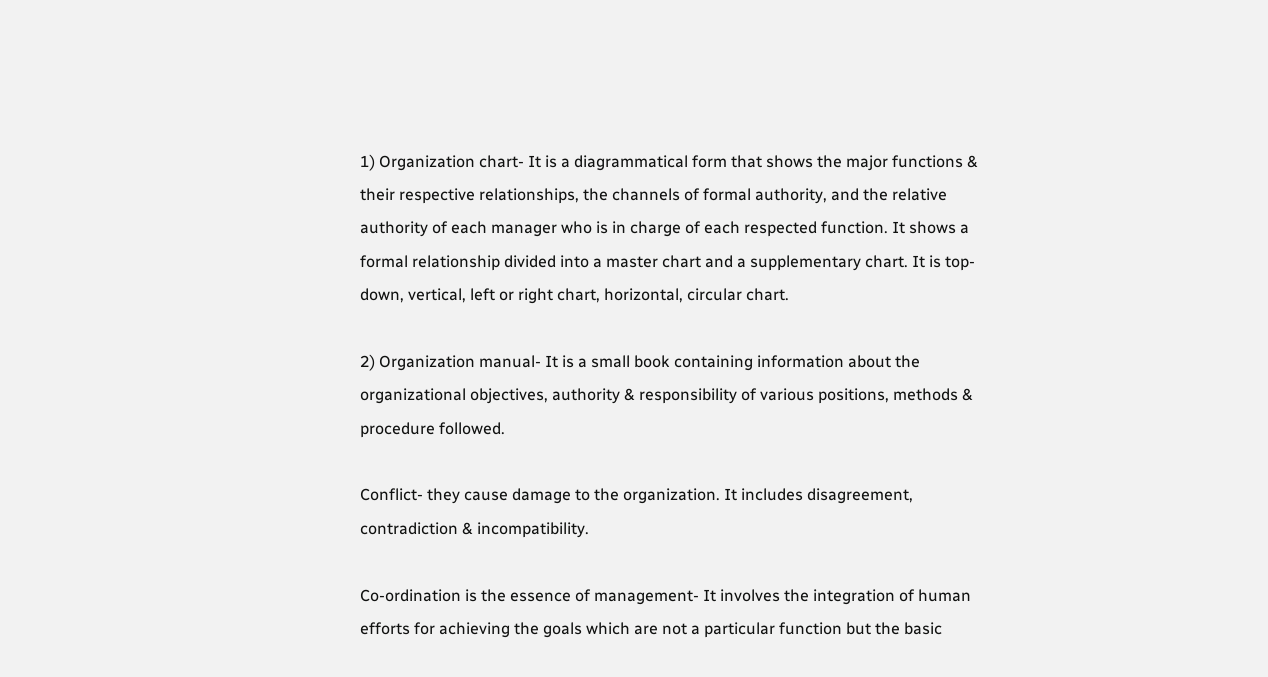1) Organization chart- It is a diagrammatical form that shows the major functions & their respective relationships, the channels of formal authority, and the relative authority of each manager who is in charge of each respected function. It shows a formal relationship divided into a master chart and a supplementary chart. It is top-down, vertical, left or right chart, horizontal, circular chart.

2) Organization manual- It is a small book containing information about the organizational objectives, authority & responsibility of various positions, methods & procedure followed.

Conflict- they cause damage to the organization. It includes disagreement, contradiction & incompatibility.

Co-ordination is the essence of management- It involves the integration of human efforts for achieving the goals which are not a particular function but the basic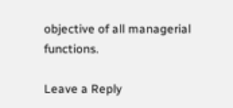objective of all managerial functions.

Leave a Reply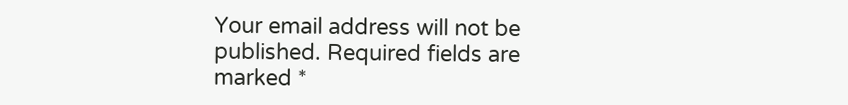Your email address will not be published. Required fields are marked *